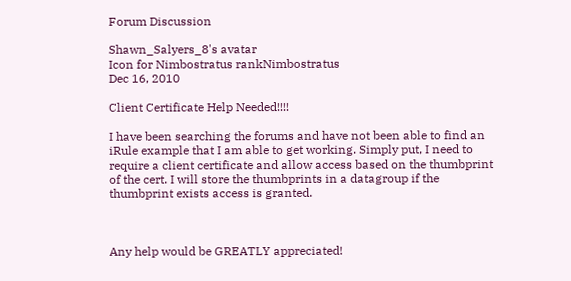Forum Discussion

Shawn_Salyers_8's avatar
Icon for Nimbostratus rankNimbostratus
Dec 16, 2010

Client Certificate Help Needed!!!!

I have been searching the forums and have not been able to find an iRule example that I am able to get working. Simply put, I need to require a client certificate and allow access based on the thumbprint of the cert. I will store the thumbprints in a datagroup if the thumbprint exists access is granted.



Any help would be GREATLY appreciated!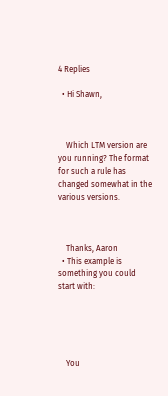4 Replies

  • Hi Shawn,



    Which LTM version are you running? The format for such a rule has changed somewhat in the various versions.



    Thanks, Aaron
  • This example is something you could start with:





    You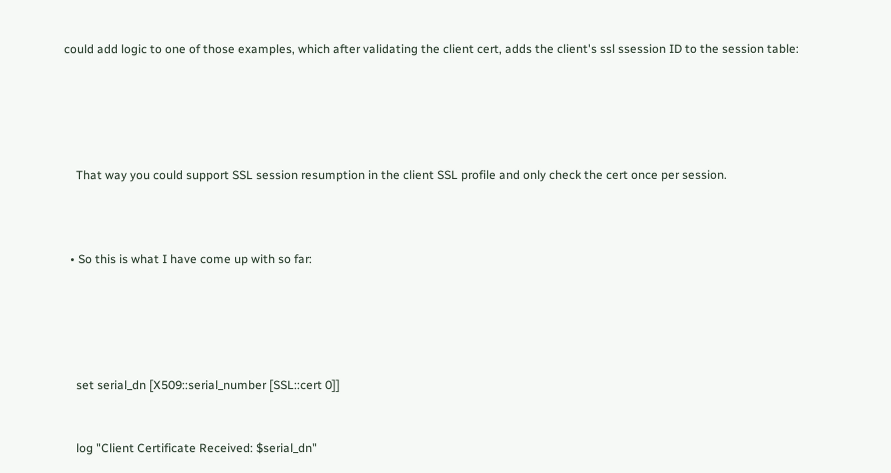could add logic to one of those examples, which after validating the client cert, adds the client's ssl ssession ID to the session table:





    That way you could support SSL session resumption in the client SSL profile and only check the cert once per session.



  • So this is what I have come up with so far:





    set serial_dn [X509::serial_number [SSL::cert 0]]


    log "Client Certificate Received: $serial_dn"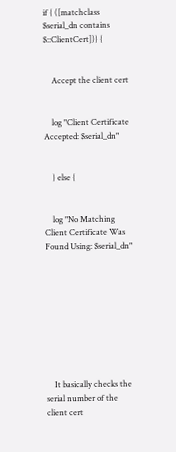if { ([matchclass $serial_dn contains $::ClientCert])} {


    Accept the client cert


    log "Client Certificate Accepted: $serial_dn"


    } else {


    log "No Matching Client Certificate Was Found Using: $serial_dn"









    It basically checks the serial number of the client cert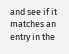and see if it matches an entry in the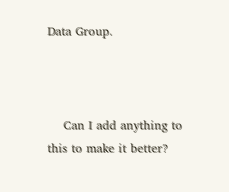Data Group.



    Can I add anything to this to make it better?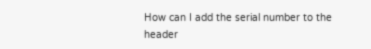How can I add the serial number to the header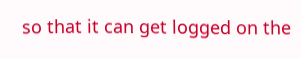so that it can get logged on the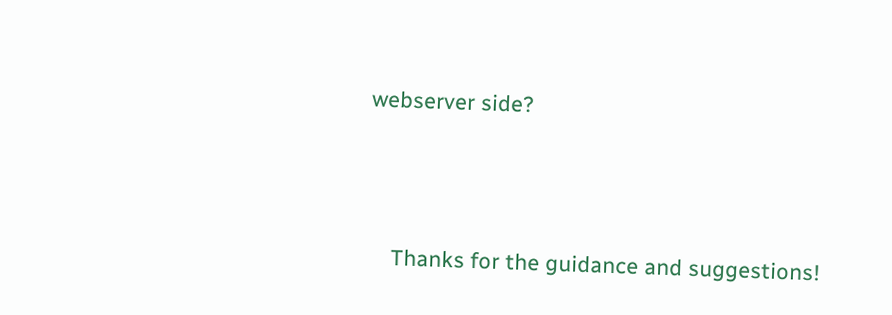webserver side?



    Thanks for the guidance and suggestions!